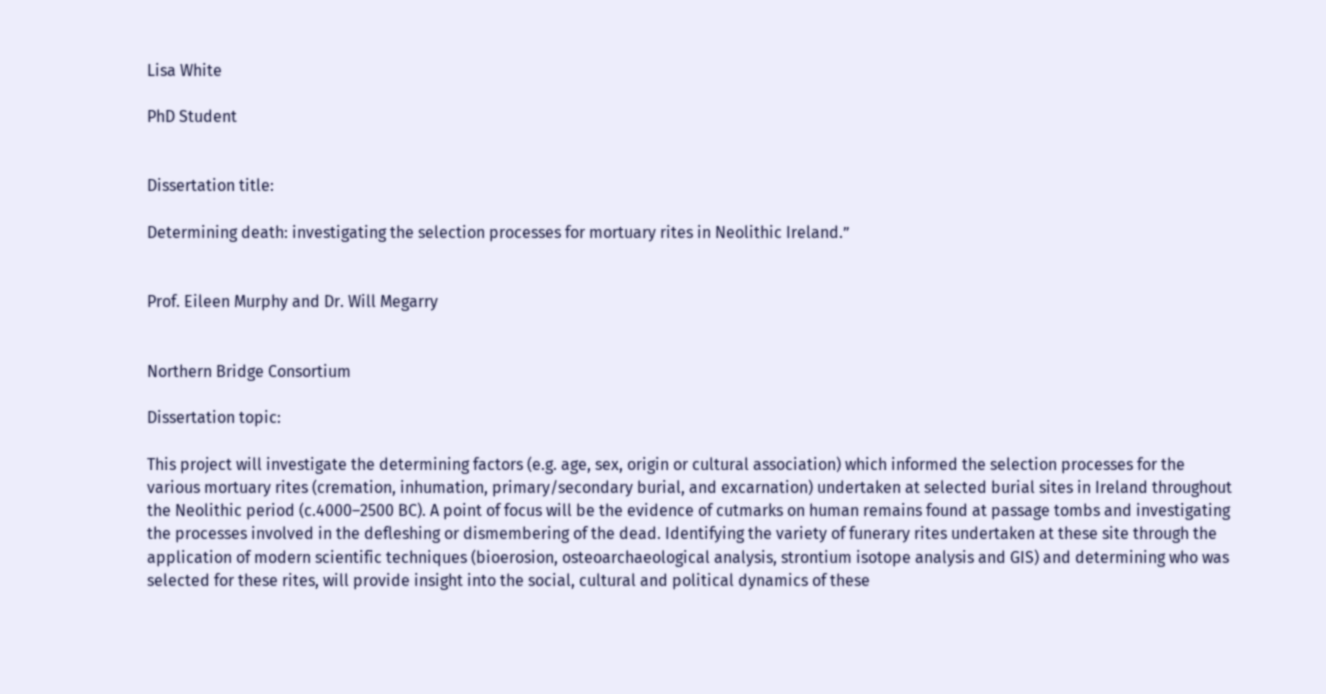Lisa White

PhD Student


Dissertation title:

Determining death: investigating the selection processes for mortuary rites in Neolithic Ireland.”


Prof. Eileen Murphy and Dr. Will Megarry


Northern Bridge Consortium

Dissertation topic:

This project will investigate the determining factors (e.g. age, sex, origin or cultural association) which informed the selection processes for the various mortuary rites (cremation, inhumation, primary/secondary burial, and excarnation) undertaken at selected burial sites in Ireland throughout the Neolithic period (c.4000–2500 BC). A point of focus will be the evidence of cutmarks on human remains found at passage tombs and investigating the processes involved in the defleshing or dismembering of the dead. Identifying the variety of funerary rites undertaken at these site through the application of modern scientific techniques (bioerosion, osteoarchaeological analysis, strontium isotope analysis and GIS) and determining who was selected for these rites, will provide insight into the social, cultural and political dynamics of these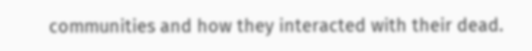communities and how they interacted with their dead.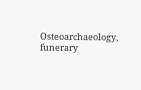Osteoarchaeology, funerary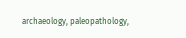archaeology, paleopathology,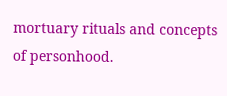mortuary rituals and concepts of personhood.